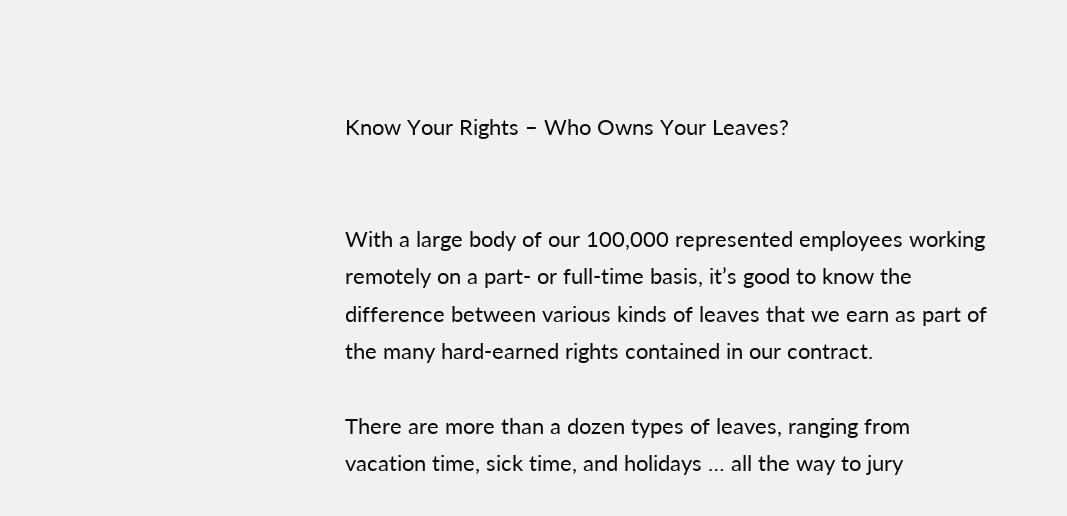Know Your Rights – Who Owns Your Leaves?


With a large body of our 100,000 represented employees working remotely on a part- or full-time basis, it’s good to know the difference between various kinds of leaves that we earn as part of the many hard-earned rights contained in our contract.

There are more than a dozen types of leaves, ranging from vacation time, sick time, and holidays … all the way to jury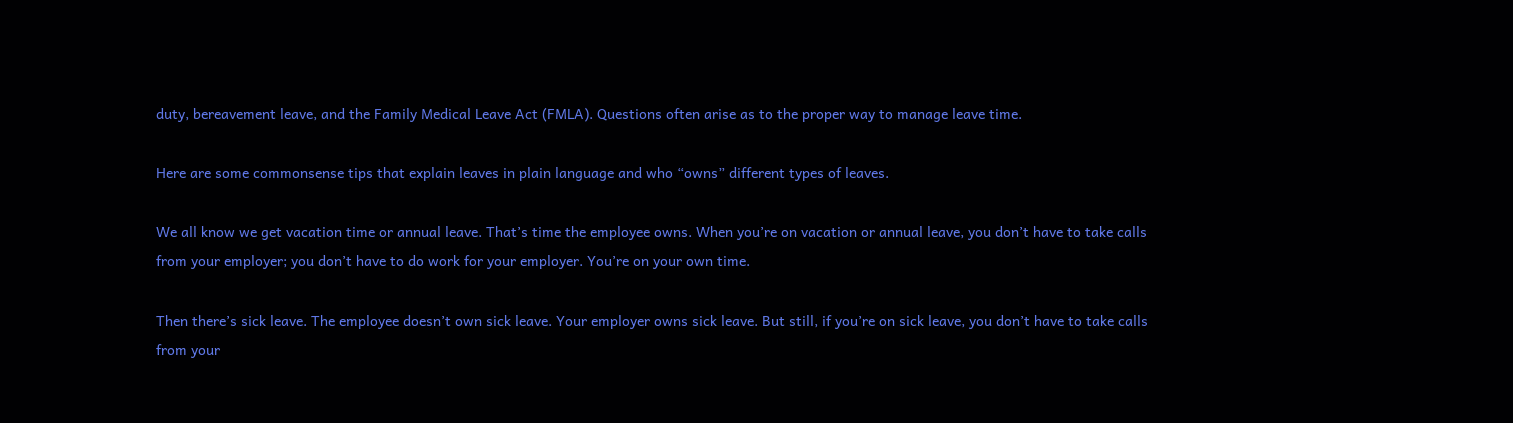duty, bereavement leave, and the Family Medical Leave Act (FMLA). Questions often arise as to the proper way to manage leave time.

Here are some commonsense tips that explain leaves in plain language and who “owns” different types of leaves.

We all know we get vacation time or annual leave. That’s time the employee owns. When you’re on vacation or annual leave, you don’t have to take calls from your employer; you don’t have to do work for your employer. You’re on your own time.

Then there’s sick leave. The employee doesn’t own sick leave. Your employer owns sick leave. But still, if you’re on sick leave, you don’t have to take calls from your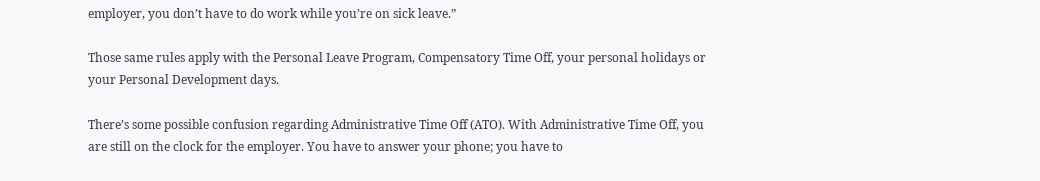employer, you don’t have to do work while you’re on sick leave.”

Those same rules apply with the Personal Leave Program, Compensatory Time Off, your personal holidays or your Personal Development days.

There’s some possible confusion regarding Administrative Time Off (ATO). With Administrative Time Off, you are still on the clock for the employer. You have to answer your phone; you have to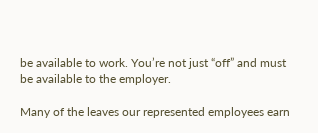be available to work. You’re not just “off” and must be available to the employer.

Many of the leaves our represented employees earn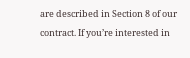are described in Section 8 of our contract. If you’re interested in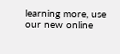learning more, use our new online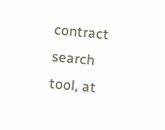contract search tool, at